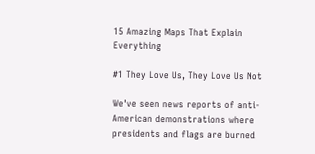15 Amazing Maps That Explain Everything

#1 They Love Us, They Love Us Not

We've seen news reports of anti-American demonstrations where presidents and flags are burned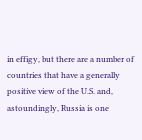in effigy, but there are a number of countries that have a generally positive view of the U.S. and, astoundingly, Russia is one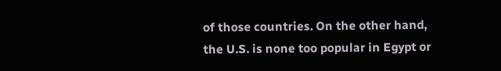of those countries. On the other hand, the U.S. is none too popular in Egypt or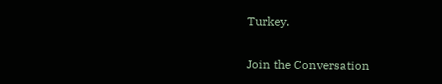Turkey.

Join the Conversation